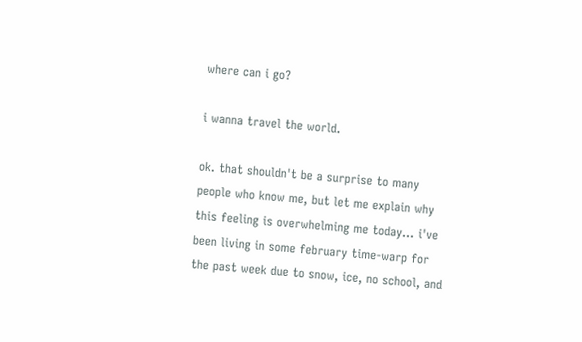where can i go?

i wanna travel the world.

ok. that shouldn't be a surprise to many people who know me, but let me explain why this feeling is overwhelming me today... i've been living in some february time-warp for the past week due to snow, ice, no school, and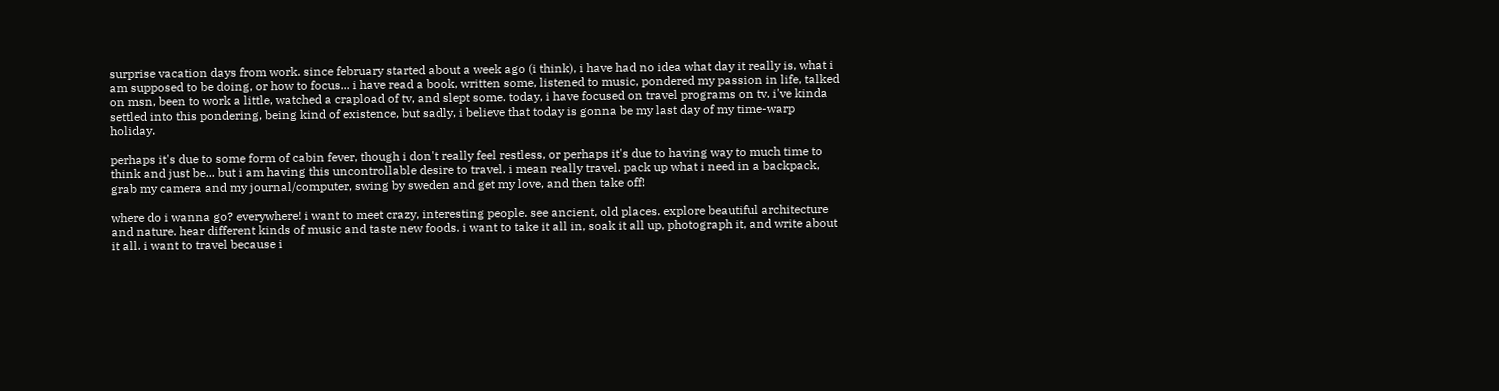surprise vacation days from work. since february started about a week ago (i think), i have had no idea what day it really is, what i am supposed to be doing, or how to focus... i have read a book, written some, listened to music, pondered my passion in life, talked on msn, been to work a little, watched a crapload of tv, and slept some. today, i have focused on travel programs on tv. i've kinda settled into this pondering, being kind of existence, but sadly, i believe that today is gonna be my last day of my time-warp holiday.

perhaps it's due to some form of cabin fever, though i don't really feel restless, or perhaps it's due to having way to much time to think and just be... but i am having this uncontrollable desire to travel. i mean really travel. pack up what i need in a backpack, grab my camera and my journal/computer, swing by sweden and get my love, and then take off!

where do i wanna go? everywhere! i want to meet crazy, interesting people. see ancient, old places. explore beautiful architecture and nature. hear different kinds of music and taste new foods. i want to take it all in, soak it all up, photograph it, and write about it all. i want to travel because i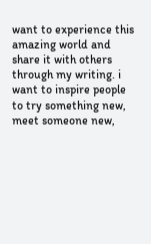want to experience this amazing world and share it with others through my writing. i want to inspire people to try something new, meet someone new,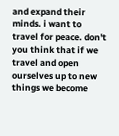and expand their minds. i want to travel for peace. don't you think that if we travel and open ourselves up to new things we become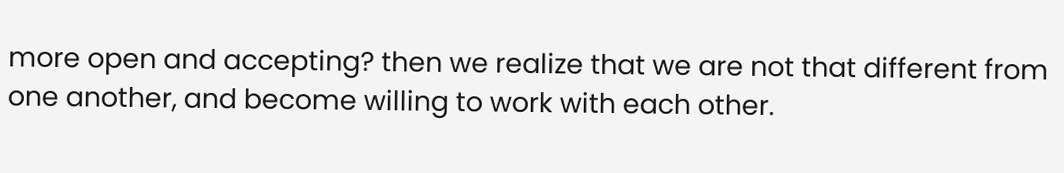more open and accepting? then we realize that we are not that different from one another, and become willing to work with each other.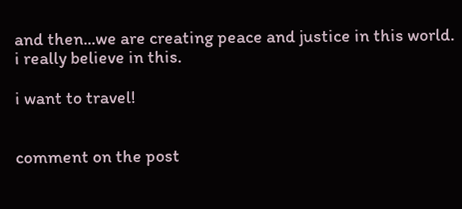and then...we are creating peace and justice in this world. i really believe in this.

i want to travel!


comment on the post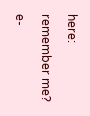here:

remember me?

e-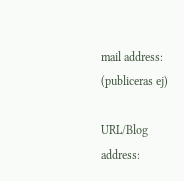mail address: (publiceras ej)

URL/Blog address: